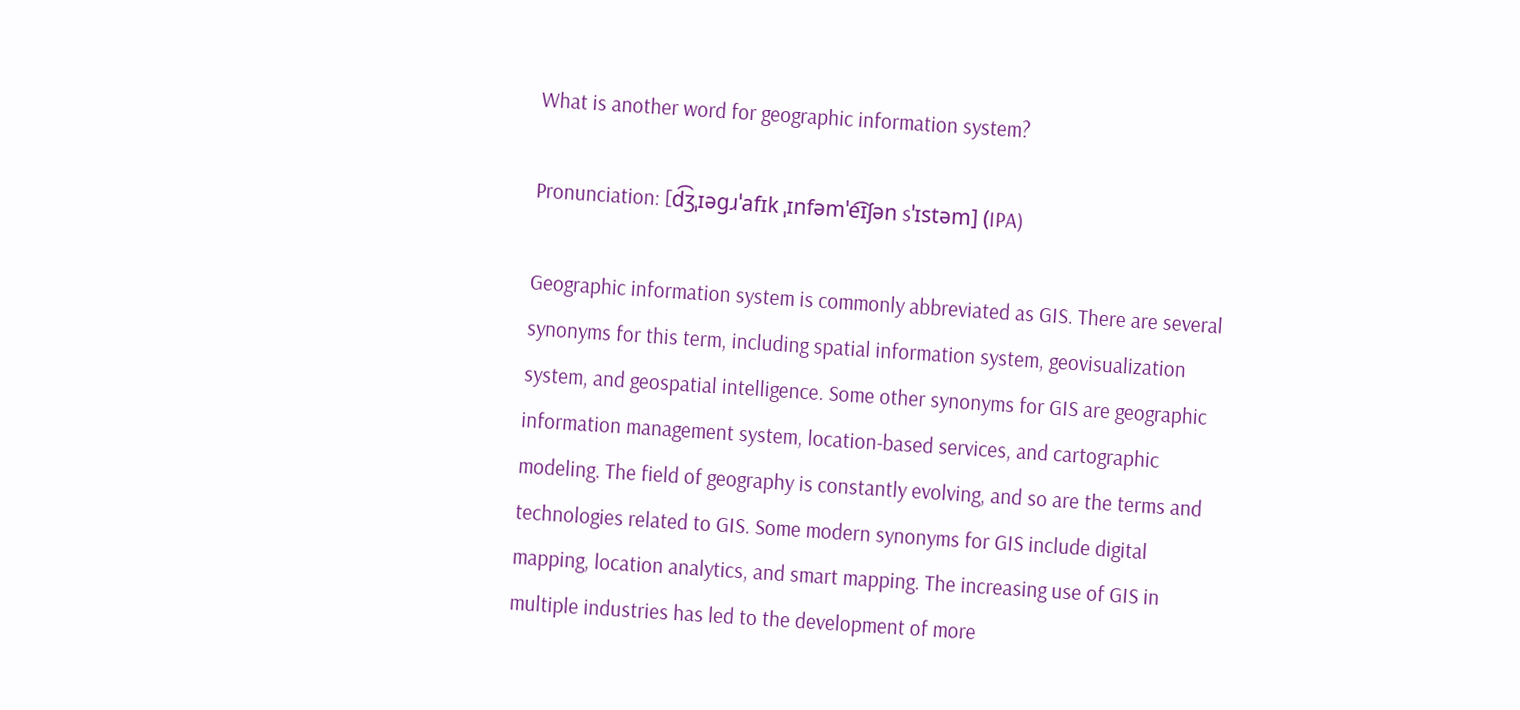What is another word for geographic information system?

Pronunciation: [d͡ʒˌɪəɡɹˈafɪk ˌɪnfəmˈe͡ɪʃən sˈɪstəm] (IPA)

Geographic information system is commonly abbreviated as GIS. There are several synonyms for this term, including spatial information system, geovisualization system, and geospatial intelligence. Some other synonyms for GIS are geographic information management system, location-based services, and cartographic modeling. The field of geography is constantly evolving, and so are the terms and technologies related to GIS. Some modern synonyms for GIS include digital mapping, location analytics, and smart mapping. The increasing use of GIS in multiple industries has led to the development of more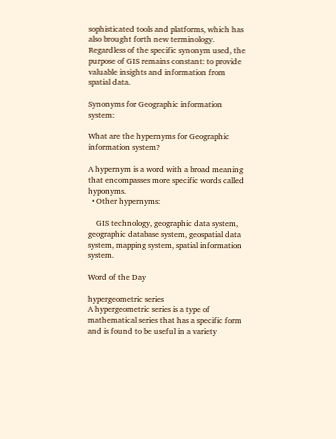sophisticated tools and platforms, which has also brought forth new terminology. Regardless of the specific synonym used, the purpose of GIS remains constant: to provide valuable insights and information from spatial data.

Synonyms for Geographic information system:

What are the hypernyms for Geographic information system?

A hypernym is a word with a broad meaning that encompasses more specific words called hyponyms.
  • Other hypernyms:

    GIS technology, geographic data system, geographic database system, geospatial data system, mapping system, spatial information system.

Word of the Day

hypergeometric series
A hypergeometric series is a type of mathematical series that has a specific form and is found to be useful in a variety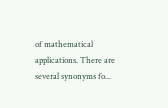of mathematical applications. There are several synonyms fo...